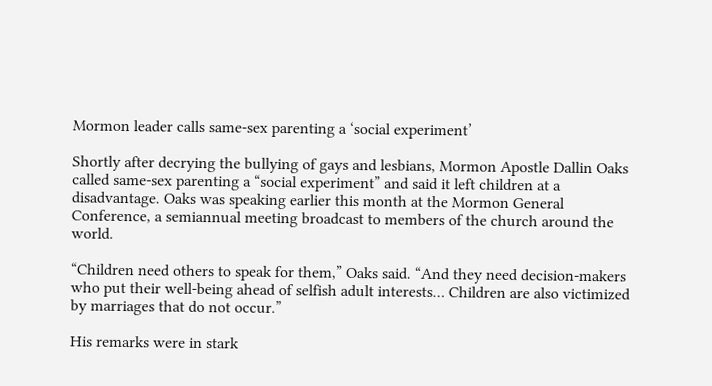Mormon leader calls same-sex parenting a ‘social experiment’

Shortly after decrying the bullying of gays and lesbians, Mormon Apostle Dallin Oaks called same-sex parenting a “social experiment” and said it left children at a disadvantage. Oaks was speaking earlier this month at the Mormon General Conference, a semiannual meeting broadcast to members of the church around the world.

“Children need others to speak for them,” Oaks said. “And they need decision-makers who put their well-being ahead of selfish adult interests… Children are also victimized by marriages that do not occur.”

His remarks were in stark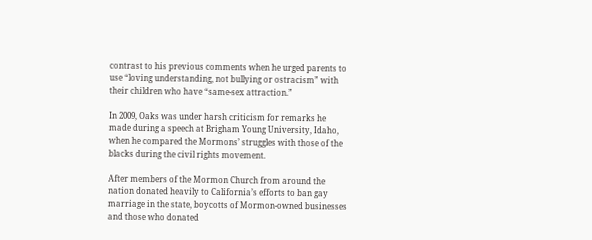contrast to his previous comments when he urged parents to use “loving understanding, not bullying or ostracism” with their children who have “same-sex attraction.”

In 2009, Oaks was under harsh criticism for remarks he made during a speech at Brigham Young University, Idaho, when he compared the Mormons’ struggles with those of the blacks during the civil rights movement.

After members of the Mormon Church from around the nation donated heavily to California’s efforts to ban gay marriage in the state, boycotts of Mormon-owned businesses and those who donated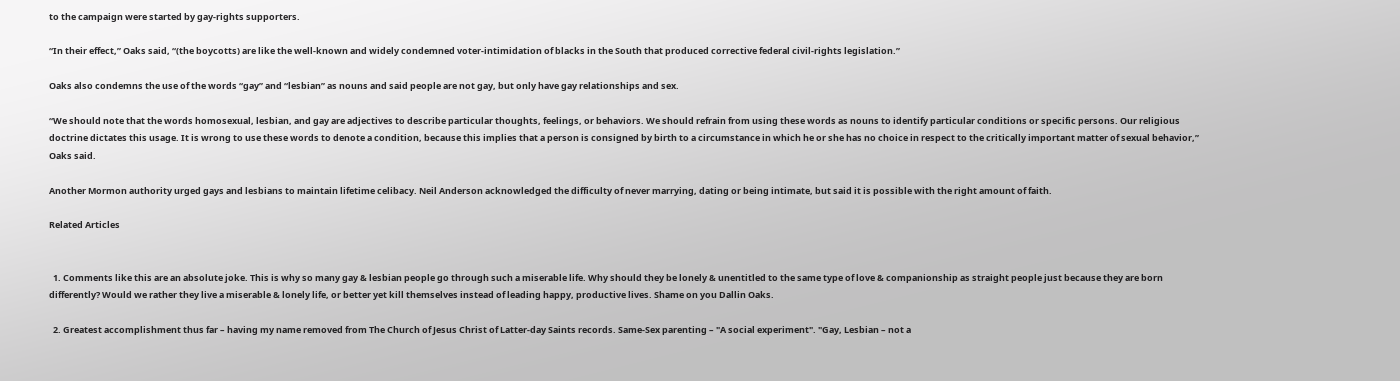to the campaign were started by gay-rights supporters.

“In their effect,” Oaks said, “(the boycotts) are like the well-known and widely condemned voter-intimidation of blacks in the South that produced corrective federal civil-rights legislation.”

Oaks also condemns the use of the words “gay” and “lesbian” as nouns and said people are not gay, but only have gay relationships and sex.

“We should note that the words homosexual, lesbian, and gay are adjectives to describe particular thoughts, feelings, or behaviors. We should refrain from using these words as nouns to identify particular conditions or specific persons. Our religious doctrine dictates this usage. It is wrong to use these words to denote a condition, because this implies that a person is consigned by birth to a circumstance in which he or she has no choice in respect to the critically important matter of sexual behavior,” Oaks said.

Another Mormon authority urged gays and lesbians to maintain lifetime celibacy. Neil Anderson acknowledged the difficulty of never marrying, dating or being intimate, but said it is possible with the right amount of faith.

Related Articles


  1. Comments like this are an absolute joke. This is why so many gay & lesbian people go through such a miserable life. Why should they be lonely & unentitled to the same type of love & companionship as straight people just because they are born differently? Would we rather they live a miserable & lonely life, or better yet kill themselves instead of leading happy, productive lives. Shame on you Dallin Oaks.

  2. Greatest accomplishment thus far – having my name removed from The Church of Jesus Christ of Latter-day Saints records. Same-Sex parenting – "A social experiment". "Gay, Lesbian – not a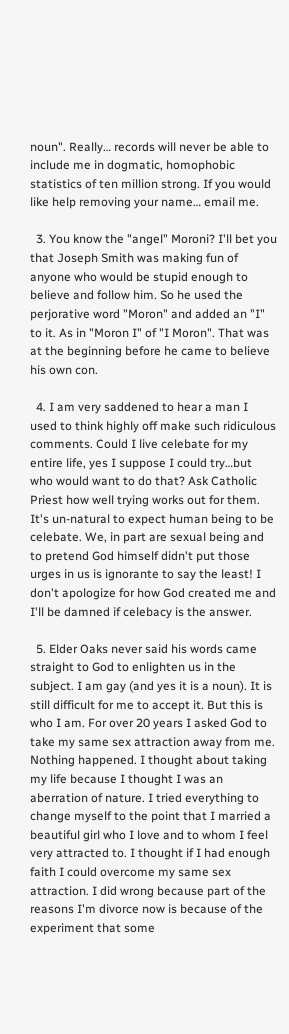noun". Really… records will never be able to include me in dogmatic, homophobic statistics of ten million strong. If you would like help removing your name… email me.

  3. You know the "angel" Moroni? I'll bet you that Joseph Smith was making fun of anyone who would be stupid enough to believe and follow him. So he used the perjorative word "Moron" and added an "I" to it. As in "Moron I" of "I Moron". That was at the beginning before he came to believe his own con.

  4. I am very saddened to hear a man I used to think highly off make such ridiculous comments. Could I live celebate for my entire life, yes I suppose I could try…but who would want to do that? Ask Catholic Priest how well trying works out for them. It's un-natural to expect human being to be celebate. We, in part are sexual being and to pretend God himself didn't put those urges in us is ignorante to say the least! I don't apologize for how God created me and I'll be damned if celebacy is the answer.

  5. Elder Oaks never said his words came straight to God to enlighten us in the subject. I am gay (and yes it is a noun). It is still difficult for me to accept it. But this is who I am. For over 20 years I asked God to take my same sex attraction away from me. Nothing happened. I thought about taking my life because I thought I was an aberration of nature. I tried everything to change myself to the point that I married a beautiful girl who I love and to whom I feel very attracted to. I thought if I had enough faith I could overcome my same sex attraction. I did wrong because part of the reasons I'm divorce now is because of the experiment that some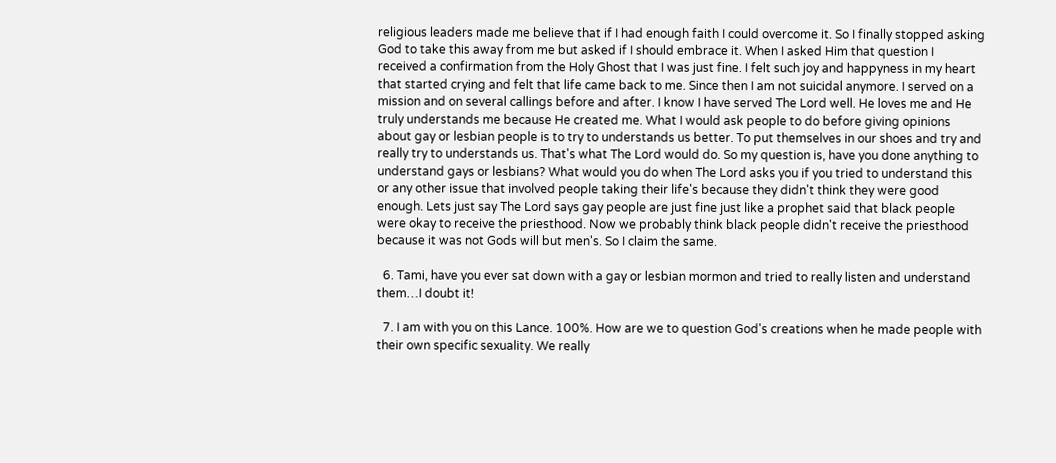religious leaders made me believe that if I had enough faith I could overcome it. So I finally stopped asking God to take this away from me but asked if I should embrace it. When I asked Him that question I received a confirmation from the Holy Ghost that I was just fine. I felt such joy and happyness in my heart that started crying and felt that life came back to me. Since then I am not suicidal anymore. I served on a mission and on several callings before and after. I know I have served The Lord well. He loves me and He truly understands me because He created me. What I would ask people to do before giving opinions about gay or lesbian people is to try to understands us better. To put themselves in our shoes and try and really try to understands us. That's what The Lord would do. So my question is, have you done anything to understand gays or lesbians? What would you do when The Lord asks you if you tried to understand this or any other issue that involved people taking their life's because they didn't think they were good enough. Lets just say The Lord says gay people are just fine just like a prophet said that black people were okay to receive the priesthood. Now we probably think black people didn't receive the priesthood because it was not Gods will but men's. So I claim the same.

  6. Tami, have you ever sat down with a gay or lesbian mormon and tried to really listen and understand them…I doubt it!

  7. I am with you on this Lance. 100%. How are we to question God's creations when he made people with their own specific sexuality. We really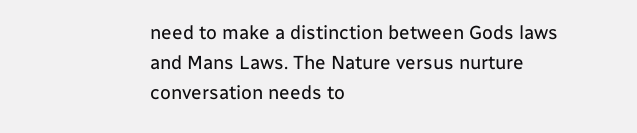need to make a distinction between Gods laws and Mans Laws. The Nature versus nurture conversation needs to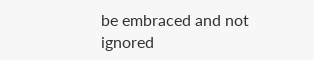be embraced and not ignored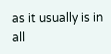as it usually is in all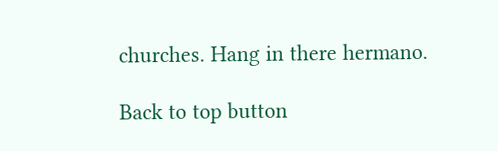churches. Hang in there hermano.

Back to top button